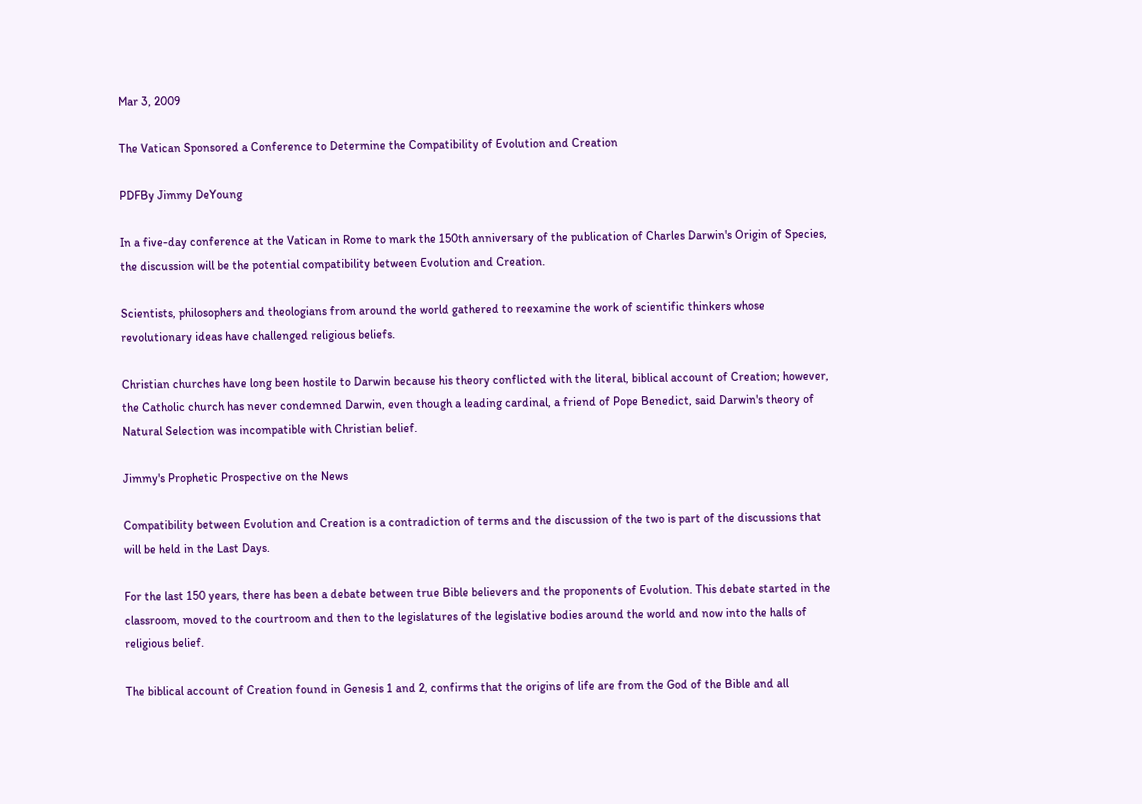Mar 3, 2009

The Vatican Sponsored a Conference to Determine the Compatibility of Evolution and Creation

PDFBy Jimmy DeYoung

In a five-day conference at the Vatican in Rome to mark the 150th anniversary of the publication of Charles Darwin's Origin of Species, the discussion will be the potential compatibility between Evolution and Creation.

Scientists, philosophers and theologians from around the world gathered to reexamine the work of scientific thinkers whose revolutionary ideas have challenged religious beliefs.

Christian churches have long been hostile to Darwin because his theory conflicted with the literal, biblical account of Creation; however, the Catholic church has never condemned Darwin, even though a leading cardinal, a friend of Pope Benedict, said Darwin's theory of Natural Selection was incompatible with Christian belief.

Jimmy's Prophetic Prospective on the News

Compatibility between Evolution and Creation is a contradiction of terms and the discussion of the two is part of the discussions that will be held in the Last Days.

For the last 150 years, there has been a debate between true Bible believers and the proponents of Evolution. This debate started in the classroom, moved to the courtroom and then to the legislatures of the legislative bodies around the world and now into the halls of religious belief.

The biblical account of Creation found in Genesis 1 and 2, confirms that the origins of life are from the God of the Bible and all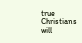true Christians will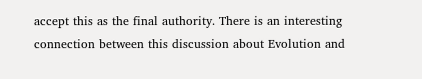accept this as the final authority. There is an interesting connection between this discussion about Evolution and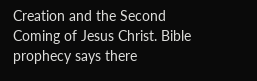Creation and the Second Coming of Jesus Christ. Bible prophecy says there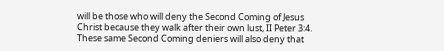will be those who will deny the Second Coming of Jesus Christ because they walk after their own lust, II Peter 3:4. These same Second Coming deniers will also deny that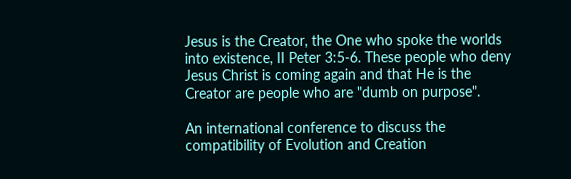Jesus is the Creator, the One who spoke the worlds into existence, II Peter 3:5-6. These people who deny Jesus Christ is coming again and that He is the Creator are people who are "dumb on purpose".

An international conference to discuss the compatibility of Evolution and Creation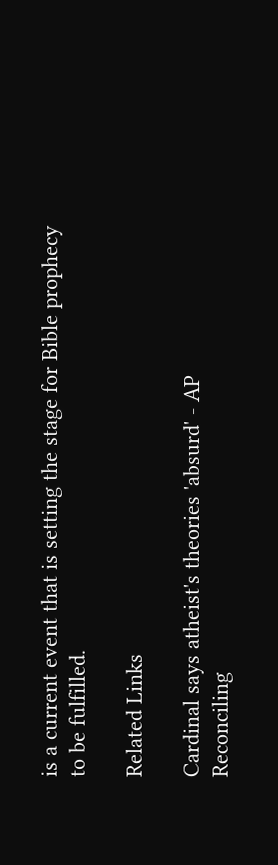is a current event that is setting the stage for Bible prophecy to be fulfilled.

Related Links

Cardinal says atheist's theories 'absurd' - AP
Reconciling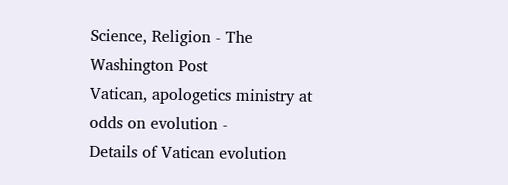Science, Religion - The Washington Post
Vatican, apologetics ministry at odds on evolution -
Details of Vatican evolution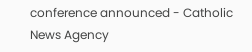conference announced - Catholic News Agency